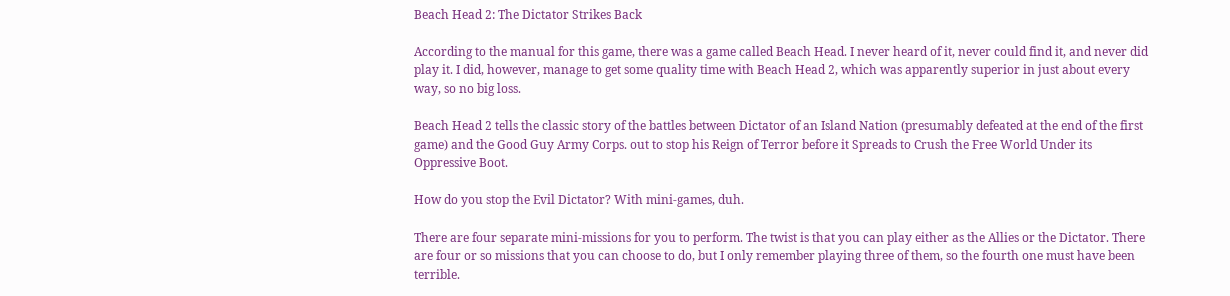Beach Head 2: The Dictator Strikes Back

According to the manual for this game, there was a game called Beach Head. I never heard of it, never could find it, and never did play it. I did, however, manage to get some quality time with Beach Head 2, which was apparently superior in just about every way, so no big loss.

Beach Head 2 tells the classic story of the battles between Dictator of an Island Nation (presumably defeated at the end of the first game) and the Good Guy Army Corps. out to stop his Reign of Terror before it Spreads to Crush the Free World Under its Oppressive Boot.

How do you stop the Evil Dictator? With mini-games, duh.

There are four separate mini-missions for you to perform. The twist is that you can play either as the Allies or the Dictator. There are four or so missions that you can choose to do, but I only remember playing three of them, so the fourth one must have been terrible.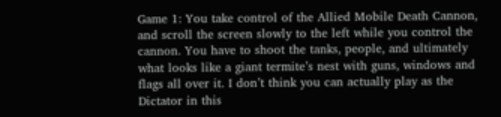Game 1: You take control of the Allied Mobile Death Cannon, and scroll the screen slowly to the left while you control the cannon. You have to shoot the tanks, people, and ultimately what looks like a giant termite’s nest with guns, windows and flags all over it. I don’t think you can actually play as the Dictator in this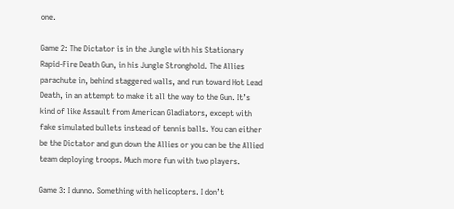one.

Game 2: The Dictator is in the Jungle with his Stationary Rapid-Fire Death Gun, in his Jungle Stronghold. The Allies parachute in, behind staggered walls, and run toward Hot Lead Death, in an attempt to make it all the way to the Gun. It’s kind of like Assault from American Gladiators, except with fake simulated bullets instead of tennis balls. You can either be the Dictator and gun down the Allies or you can be the Allied team deploying troops. Much more fun with two players.

Game 3: I dunno. Something with helicopters. I don’t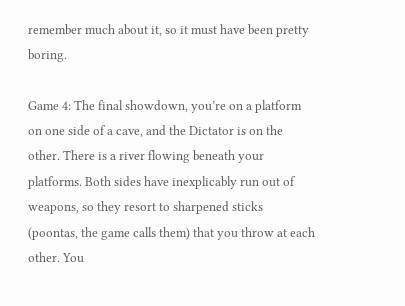remember much about it, so it must have been pretty boring.

Game 4: The final showdown, you’re on a platform on one side of a cave, and the Dictator is on the other. There is a river flowing beneath your platforms. Both sides have inexplicably run out of weapons, so they resort to sharpened sticks (poontas, the game calls them) that you throw at each other. You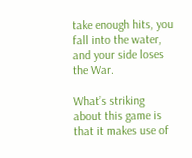take enough hits, you fall into the water, and your side loses the War.

What’s striking about this game is that it makes use of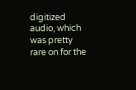digitized audio, which was pretty rare on for the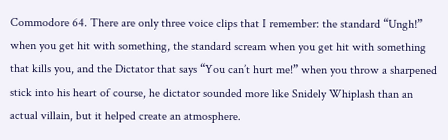Commodore 64. There are only three voice clips that I remember: the standard “Ungh!” when you get hit with something, the standard scream when you get hit with something that kills you, and the Dictator that says “You can’t hurt me!” when you throw a sharpened stick into his heart of course, he dictator sounded more like Snidely Whiplash than an actual villain, but it helped create an atmosphere.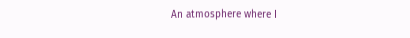An atmosphere where I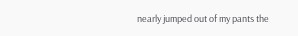nearly jumped out of my pants the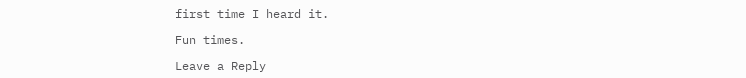first time I heard it.

Fun times.

Leave a Reply